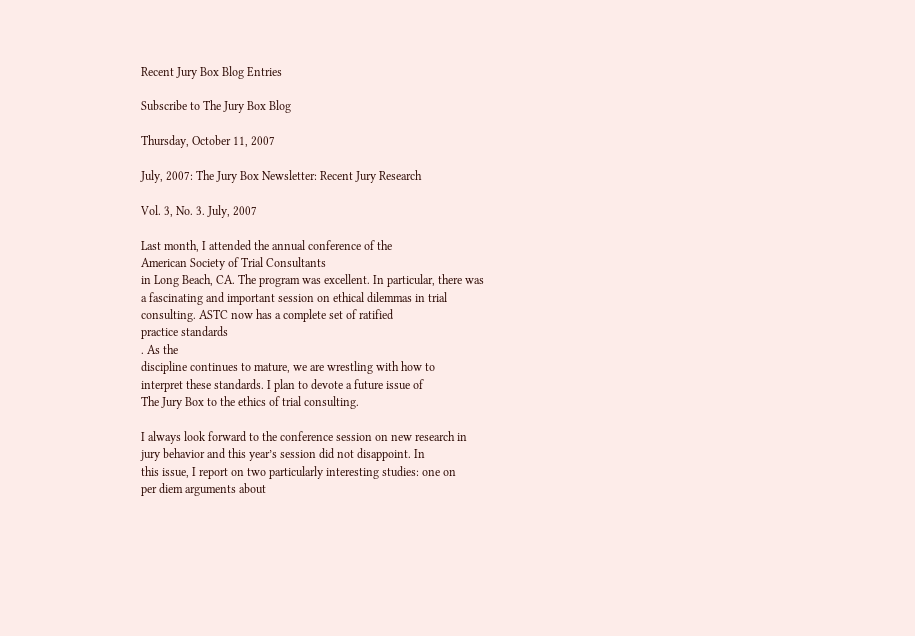Recent Jury Box Blog Entries

Subscribe to The Jury Box Blog

Thursday, October 11, 2007

July, 2007: The Jury Box Newsletter: Recent Jury Research

Vol. 3, No. 3. July, 2007

Last month, I attended the annual conference of the
American Society of Trial Consultants
in Long Beach, CA. The program was excellent. In particular, there was
a fascinating and important session on ethical dilemmas in trial
consulting. ASTC now has a complete set of ratified
practice standards
. As the
discipline continues to mature, we are wrestling with how to
interpret these standards. I plan to devote a future issue of
The Jury Box to the ethics of trial consulting.

I always look forward to the conference session on new research in
jury behavior and this year’s session did not disappoint. In
this issue, I report on two particularly interesting studies: one on
per diem arguments about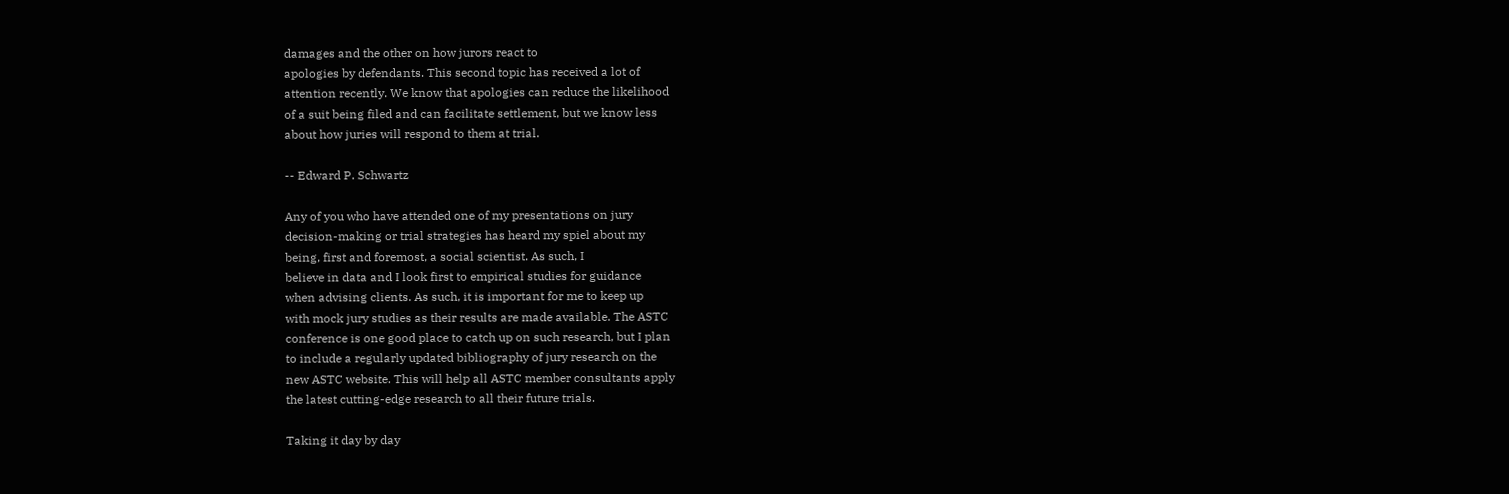damages and the other on how jurors react to
apologies by defendants. This second topic has received a lot of
attention recently. We know that apologies can reduce the likelihood
of a suit being filed and can facilitate settlement, but we know less
about how juries will respond to them at trial.

-- Edward P. Schwartz

Any of you who have attended one of my presentations on jury
decision-making or trial strategies has heard my spiel about my
being, first and foremost, a social scientist. As such, I
believe in data and I look first to empirical studies for guidance
when advising clients. As such, it is important for me to keep up
with mock jury studies as their results are made available. The ASTC
conference is one good place to catch up on such research, but I plan
to include a regularly updated bibliography of jury research on the
new ASTC website. This will help all ASTC member consultants apply
the latest cutting-edge research to all their future trials.

Taking it day by day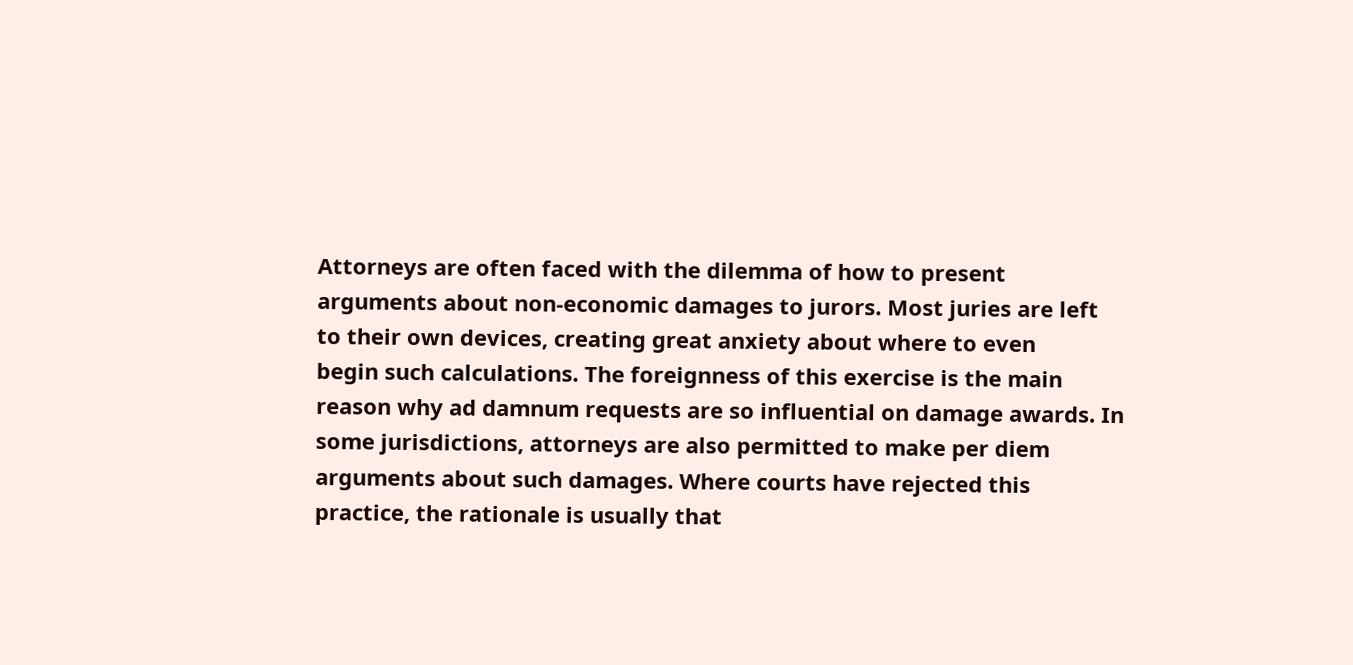Attorneys are often faced with the dilemma of how to present
arguments about non-economic damages to jurors. Most juries are left
to their own devices, creating great anxiety about where to even
begin such calculations. The foreignness of this exercise is the main
reason why ad damnum requests are so influential on damage awards. In
some jurisdictions, attorneys are also permitted to make per diem
arguments about such damages. Where courts have rejected this
practice, the rationale is usually that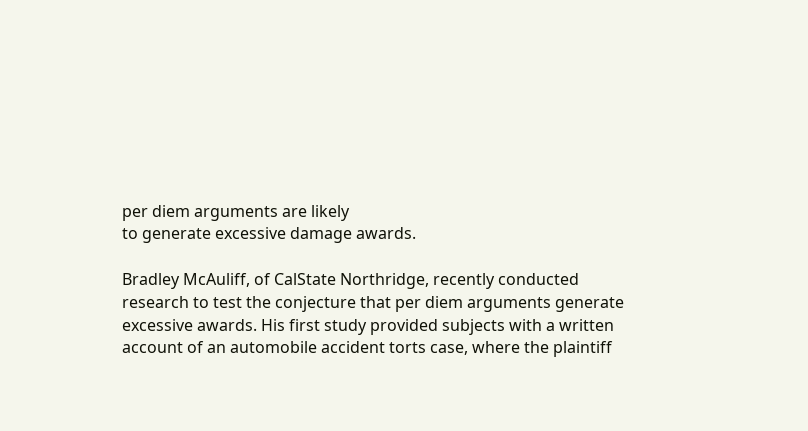per diem arguments are likely
to generate excessive damage awards.

Bradley McAuliff, of CalState Northridge, recently conducted
research to test the conjecture that per diem arguments generate
excessive awards. His first study provided subjects with a written
account of an automobile accident torts case, where the plaintiff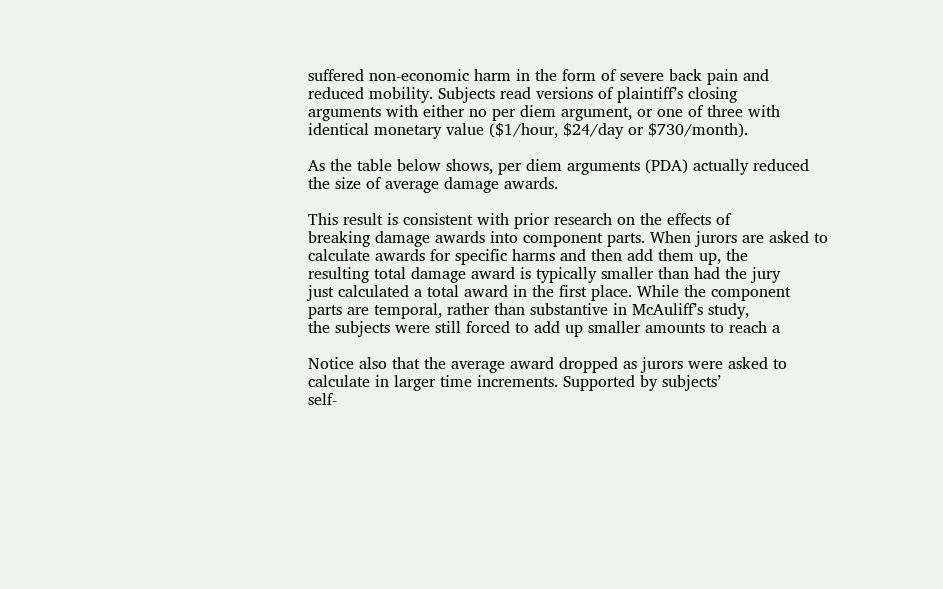suffered non-economic harm in the form of severe back pain and
reduced mobility. Subjects read versions of plaintiff’s closing
arguments with either no per diem argument, or one of three with
identical monetary value ($1/hour, $24/day or $730/month).

As the table below shows, per diem arguments (PDA) actually reduced
the size of average damage awards.

This result is consistent with prior research on the effects of
breaking damage awards into component parts. When jurors are asked to
calculate awards for specific harms and then add them up, the
resulting total damage award is typically smaller than had the jury
just calculated a total award in the first place. While the component
parts are temporal, rather than substantive in McAuliff’s study,
the subjects were still forced to add up smaller amounts to reach a

Notice also that the average award dropped as jurors were asked to
calculate in larger time increments. Supported by subjects’
self-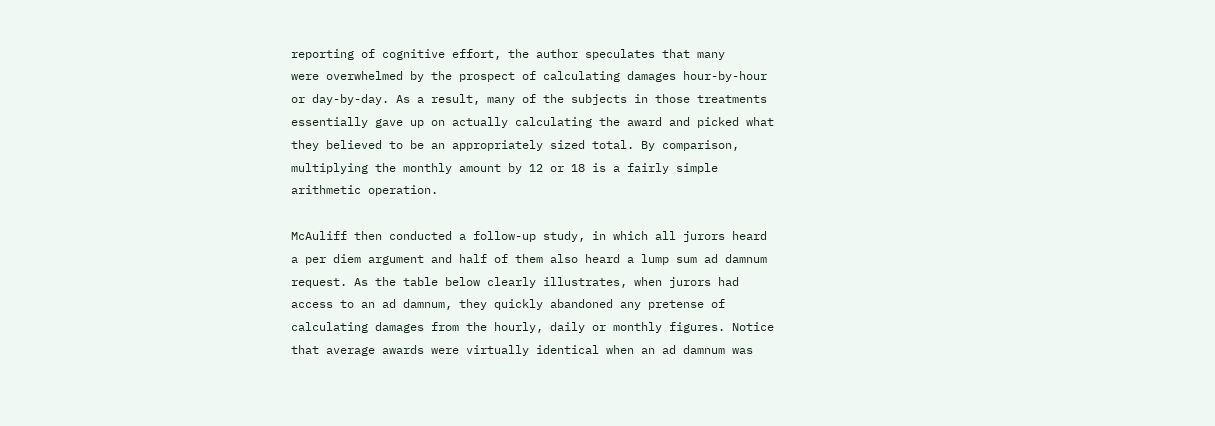reporting of cognitive effort, the author speculates that many
were overwhelmed by the prospect of calculating damages hour-by-hour
or day-by-day. As a result, many of the subjects in those treatments
essentially gave up on actually calculating the award and picked what
they believed to be an appropriately sized total. By comparison,
multiplying the monthly amount by 12 or 18 is a fairly simple
arithmetic operation.

McAuliff then conducted a follow-up study, in which all jurors heard
a per diem argument and half of them also heard a lump sum ad damnum
request. As the table below clearly illustrates, when jurors had
access to an ad damnum, they quickly abandoned any pretense of
calculating damages from the hourly, daily or monthly figures. Notice
that average awards were virtually identical when an ad damnum was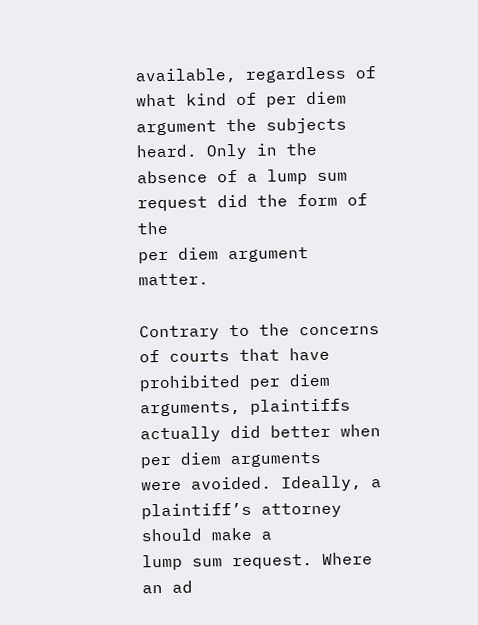available, regardless of what kind of per diem argument the subjects
heard. Only in the absence of a lump sum request did the form of the
per diem argument matter.

Contrary to the concerns of courts that have prohibited per diem
arguments, plaintiffs actually did better when per diem arguments
were avoided. Ideally, a plaintiff’s attorney should make a
lump sum request. Where an ad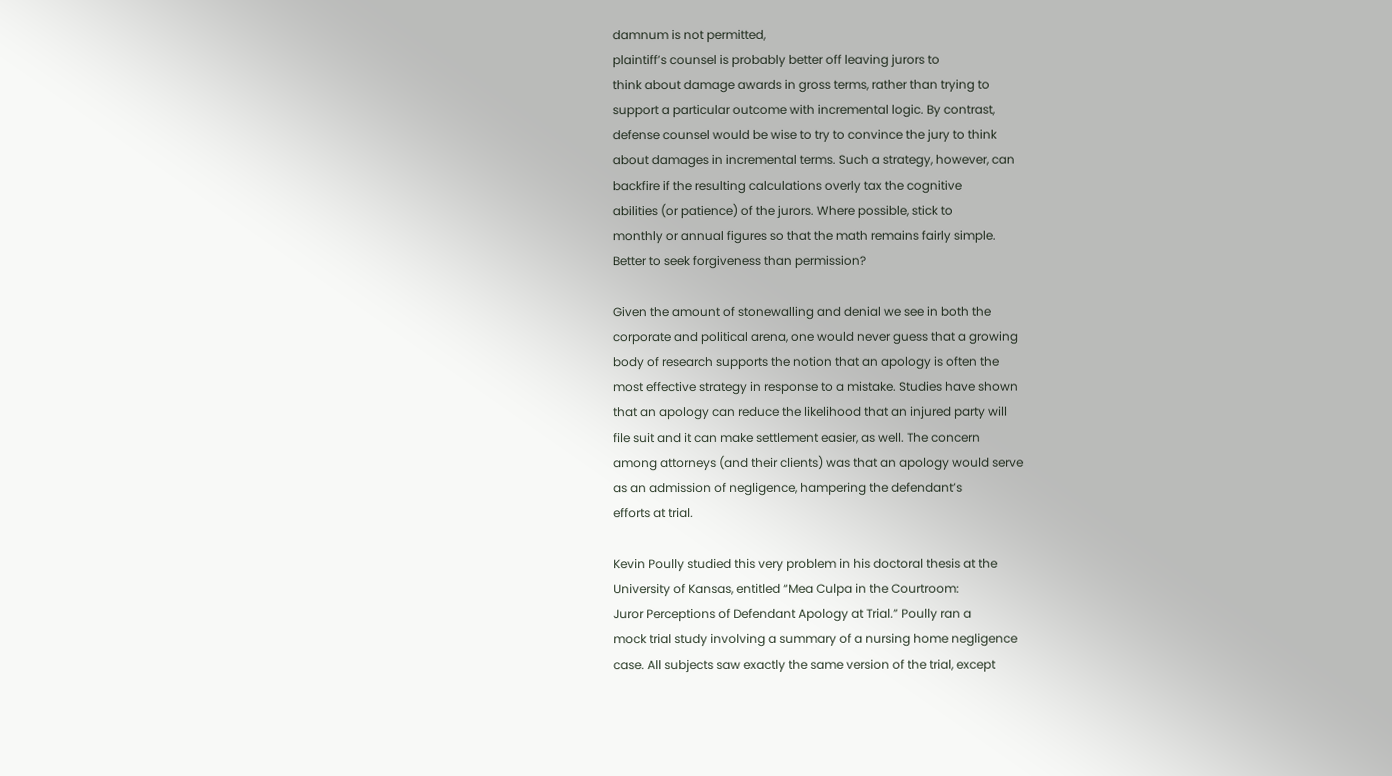damnum is not permitted,
plaintiff’s counsel is probably better off leaving jurors to
think about damage awards in gross terms, rather than trying to
support a particular outcome with incremental logic. By contrast,
defense counsel would be wise to try to convince the jury to think
about damages in incremental terms. Such a strategy, however, can
backfire if the resulting calculations overly tax the cognitive
abilities (or patience) of the jurors. Where possible, stick to
monthly or annual figures so that the math remains fairly simple.
Better to seek forgiveness than permission?

Given the amount of stonewalling and denial we see in both the
corporate and political arena, one would never guess that a growing
body of research supports the notion that an apology is often the
most effective strategy in response to a mistake. Studies have shown
that an apology can reduce the likelihood that an injured party will
file suit and it can make settlement easier, as well. The concern
among attorneys (and their clients) was that an apology would serve
as an admission of negligence, hampering the defendant’s
efforts at trial.

Kevin Poully studied this very problem in his doctoral thesis at the
University of Kansas, entitled “Mea Culpa in the Courtroom:
Juror Perceptions of Defendant Apology at Trial.” Poully ran a
mock trial study involving a summary of a nursing home negligence
case. All subjects saw exactly the same version of the trial, except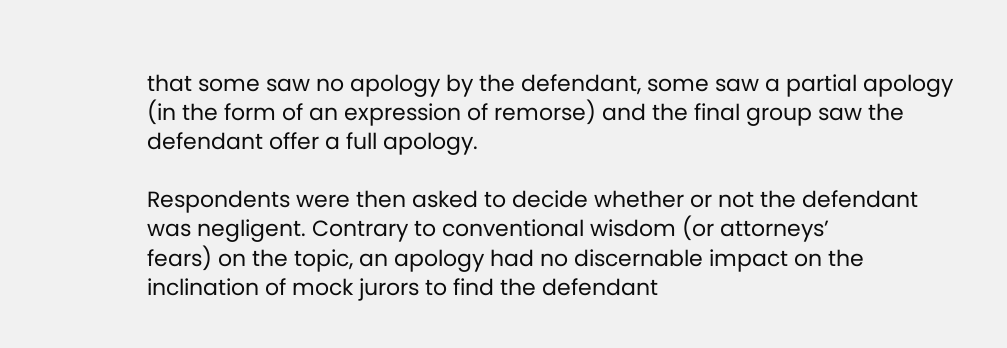that some saw no apology by the defendant, some saw a partial apology
(in the form of an expression of remorse) and the final group saw the
defendant offer a full apology.

Respondents were then asked to decide whether or not the defendant
was negligent. Contrary to conventional wisdom (or attorneys’
fears) on the topic, an apology had no discernable impact on the
inclination of mock jurors to find the defendant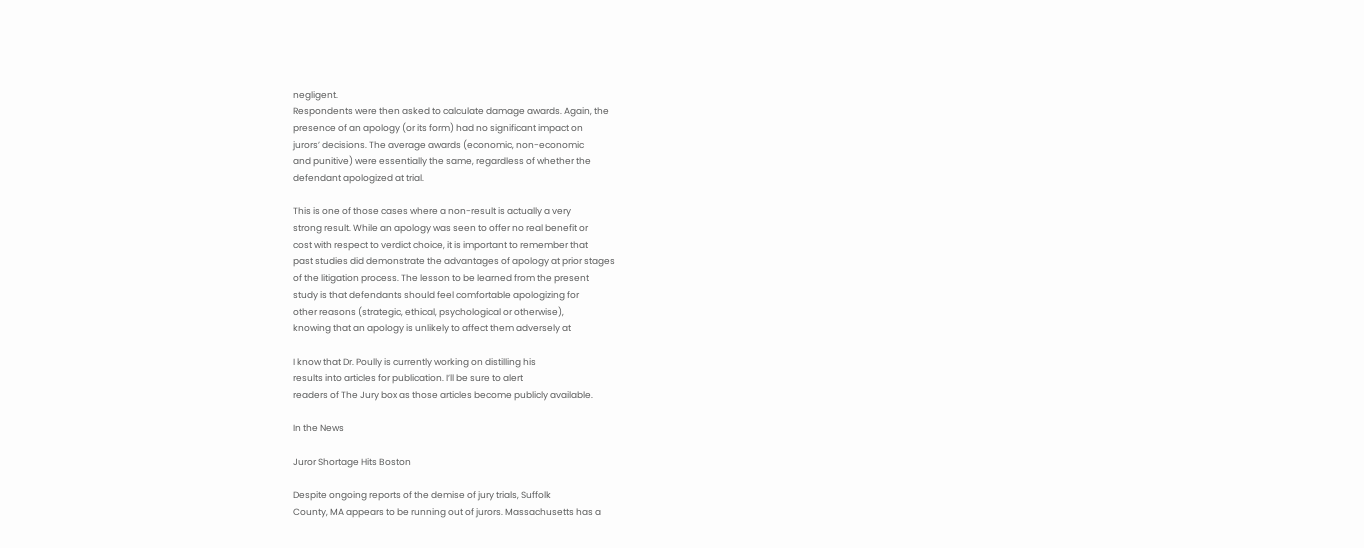negligent.
Respondents were then asked to calculate damage awards. Again, the
presence of an apology (or its form) had no significant impact on
jurors’ decisions. The average awards (economic, non-economic
and punitive) were essentially the same, regardless of whether the
defendant apologized at trial.

This is one of those cases where a non-result is actually a very
strong result. While an apology was seen to offer no real benefit or
cost with respect to verdict choice, it is important to remember that
past studies did demonstrate the advantages of apology at prior stages
of the litigation process. The lesson to be learned from the present
study is that defendants should feel comfortable apologizing for
other reasons (strategic, ethical, psychological or otherwise),
knowing that an apology is unlikely to affect them adversely at

I know that Dr. Poully is currently working on distilling his
results into articles for publication. I’ll be sure to alert
readers of The Jury box as those articles become publicly available.

In the News

Juror Shortage Hits Boston

Despite ongoing reports of the demise of jury trials, Suffolk
County, MA appears to be running out of jurors. Massachusetts has a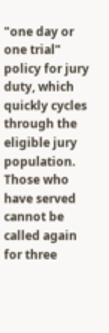"one day or one trial" policy for jury duty, which quickly cycles
through the eligible jury population. Those who have served cannot be
called again for three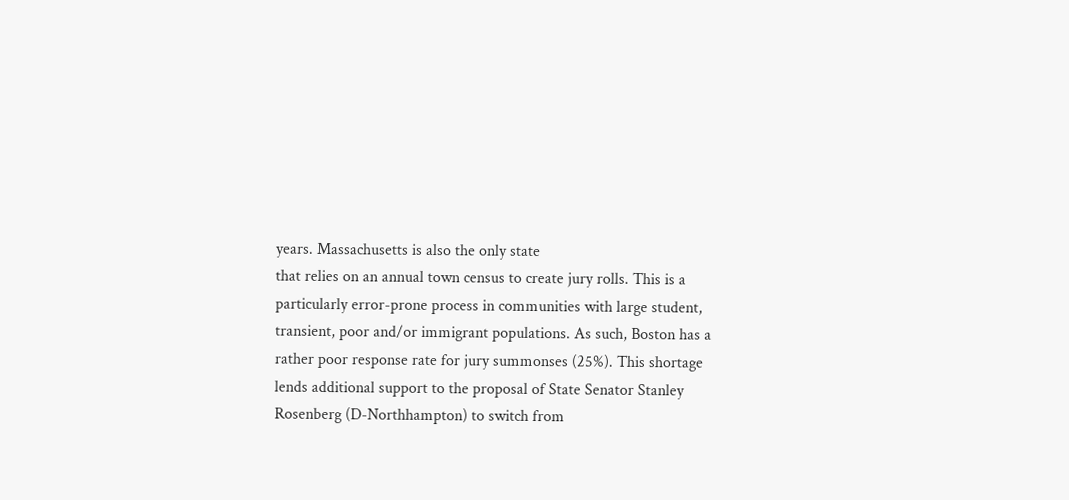years. Massachusetts is also the only state
that relies on an annual town census to create jury rolls. This is a
particularly error-prone process in communities with large student,
transient, poor and/or immigrant populations. As such, Boston has a
rather poor response rate for jury summonses (25%). This shortage
lends additional support to the proposal of State Senator Stanley
Rosenberg (D-Northhampton) to switch from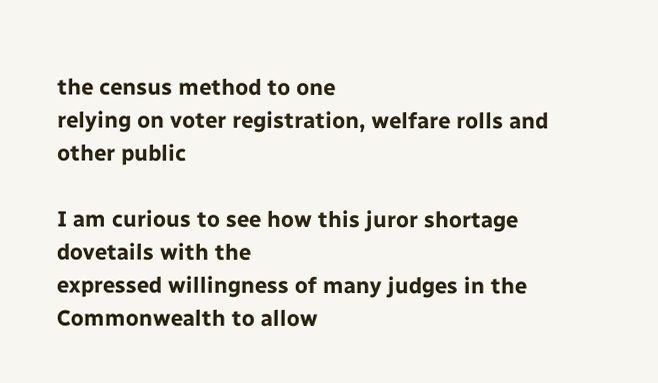the census method to one
relying on voter registration, welfare rolls and other public

I am curious to see how this juror shortage dovetails with the
expressed willingness of many judges in the Commonwealth to allow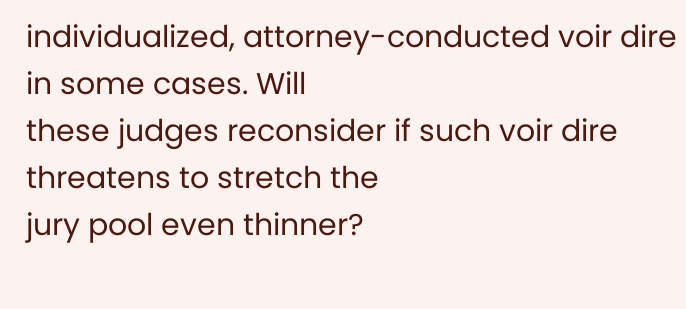individualized, attorney-conducted voir dire in some cases. Will
these judges reconsider if such voir dire threatens to stretch the
jury pool even thinner?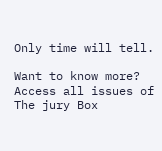Only time will tell.

Want to know more?
Access all issues of The jury Box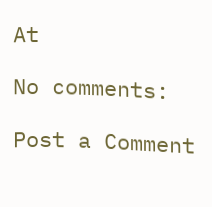At

No comments:

Post a Comment